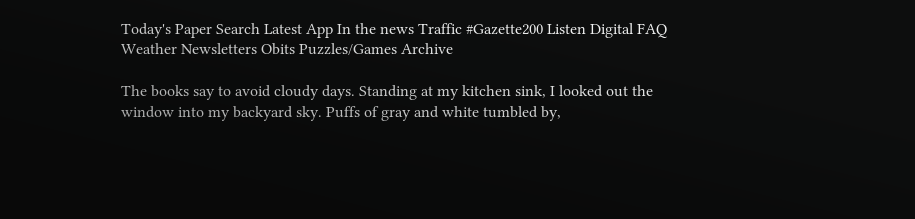Today's Paper Search Latest App In the news Traffic #Gazette200 Listen Digital FAQ Weather Newsletters Obits Puzzles/Games Archive

The books say to avoid cloudy days. Standing at my kitchen sink, I looked out the window into my backyard sky. Puffs of gray and white tumbled by,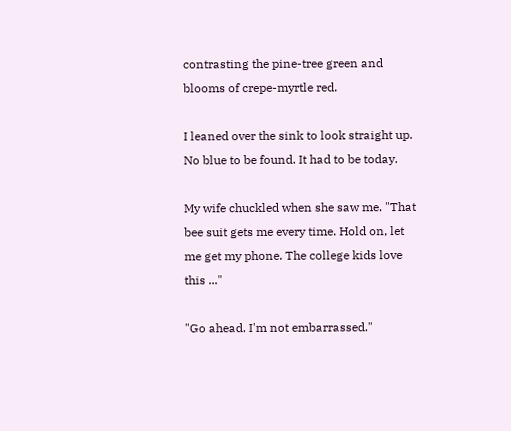contrasting the pine-tree green and blooms of crepe-myrtle red.

I leaned over the sink to look straight up. No blue to be found. It had to be today.

My wife chuckled when she saw me. "That bee suit gets me every time. Hold on, let me get my phone. The college kids love this ..."

"Go ahead. I'm not embarrassed."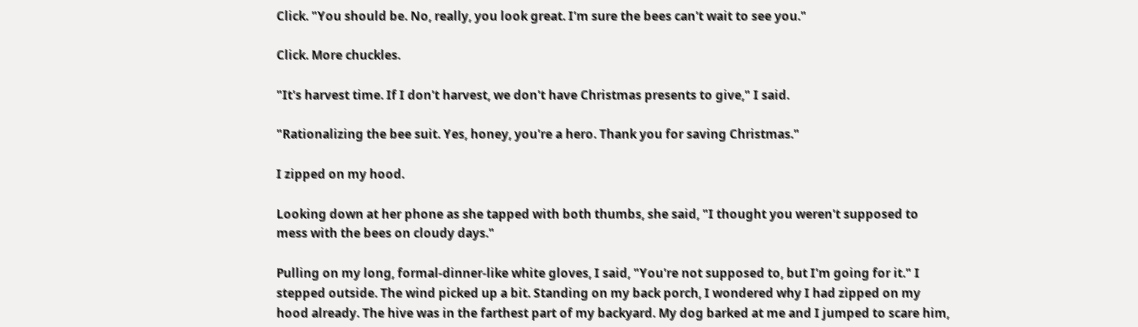Click. "You should be. No, really, you look great. I'm sure the bees can't wait to see you."

Click. More chuckles.

"It's harvest time. If I don't harvest, we don't have Christmas presents to give," I said.

"Rationalizing the bee suit. Yes, honey, you're a hero. Thank you for saving Christmas."

I zipped on my hood.

Looking down at her phone as she tapped with both thumbs, she said, "I thought you weren't supposed to mess with the bees on cloudy days."

Pulling on my long, formal-dinner-like white gloves, I said, "You're not supposed to, but I'm going for it." I stepped outside. The wind picked up a bit. Standing on my back porch, I wondered why I had zipped on my hood already. The hive was in the farthest part of my backyard. My dog barked at me and I jumped to scare him,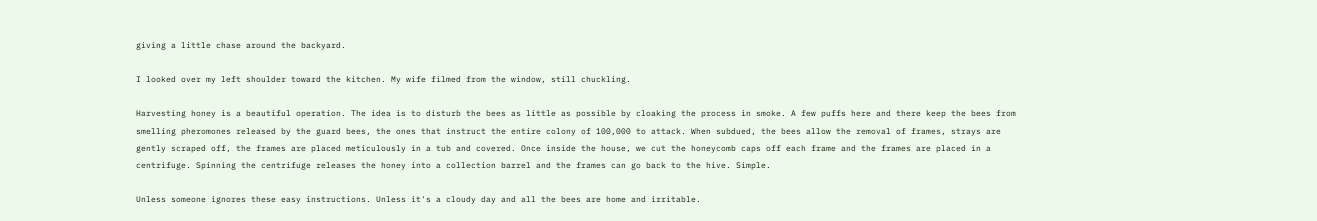giving a little chase around the backyard.

I looked over my left shoulder toward the kitchen. My wife filmed from the window, still chuckling.

Harvesting honey is a beautiful operation. The idea is to disturb the bees as little as possible by cloaking the process in smoke. A few puffs here and there keep the bees from smelling pheromones released by the guard bees, the ones that instruct the entire colony of 100,000 to attack. When subdued, the bees allow the removal of frames, strays are gently scraped off, the frames are placed meticulously in a tub and covered. Once inside the house, we cut the honeycomb caps off each frame and the frames are placed in a centrifuge. Spinning the centrifuge releases the honey into a collection barrel and the frames can go back to the hive. Simple.

Unless someone ignores these easy instructions. Unless it's a cloudy day and all the bees are home and irritable.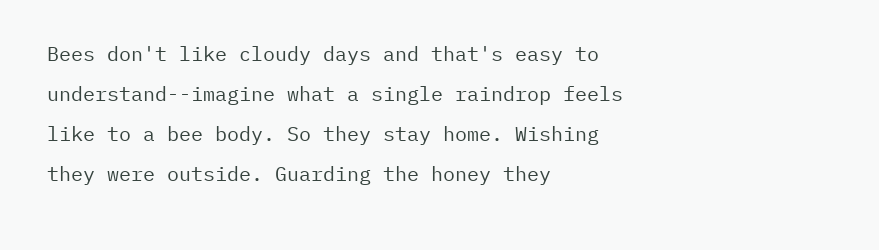Bees don't like cloudy days and that's easy to understand--imagine what a single raindrop feels like to a bee body. So they stay home. Wishing they were outside. Guarding the honey they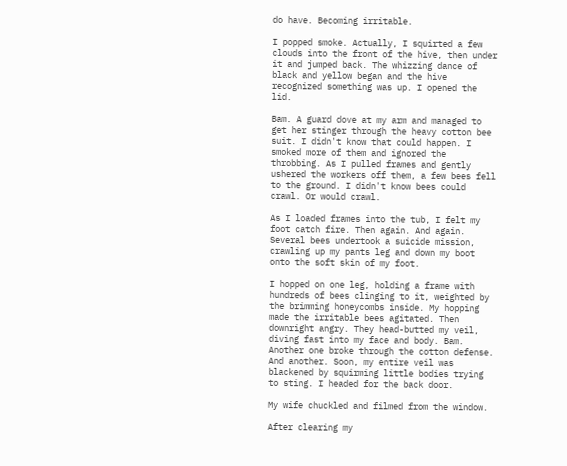do have. Becoming irritable.

I popped smoke. Actually, I squirted a few clouds into the front of the hive, then under it and jumped back. The whizzing dance of black and yellow began and the hive recognized something was up. I opened the lid.

Bam. A guard dove at my arm and managed to get her stinger through the heavy cotton bee suit. I didn't know that could happen. I smoked more of them and ignored the throbbing. As I pulled frames and gently ushered the workers off them, a few bees fell to the ground. I didn't know bees could crawl. Or would crawl.

As I loaded frames into the tub, I felt my foot catch fire. Then again. And again. Several bees undertook a suicide mission, crawling up my pants leg and down my boot onto the soft skin of my foot.

I hopped on one leg, holding a frame with hundreds of bees clinging to it, weighted by the brimming honeycombs inside. My hopping made the irritable bees agitated. Then downright angry. They head-butted my veil, diving fast into my face and body. Bam. Another one broke through the cotton defense. And another. Soon, my entire veil was blackened by squirming little bodies trying to sting. I headed for the back door.

My wife chuckled and filmed from the window.

After clearing my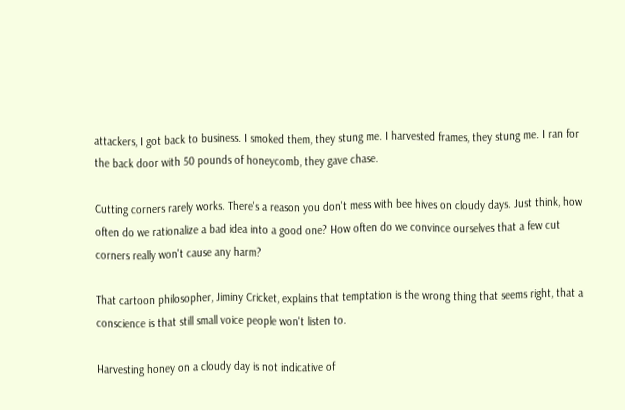attackers, I got back to business. I smoked them, they stung me. I harvested frames, they stung me. I ran for the back door with 50 pounds of honeycomb, they gave chase.

Cutting corners rarely works. There's a reason you don't mess with bee hives on cloudy days. Just think, how often do we rationalize a bad idea into a good one? How often do we convince ourselves that a few cut corners really won't cause any harm?

That cartoon philosopher, Jiminy Cricket, explains that temptation is the wrong thing that seems right, that a conscience is that still small voice people won't listen to.

Harvesting honey on a cloudy day is not indicative of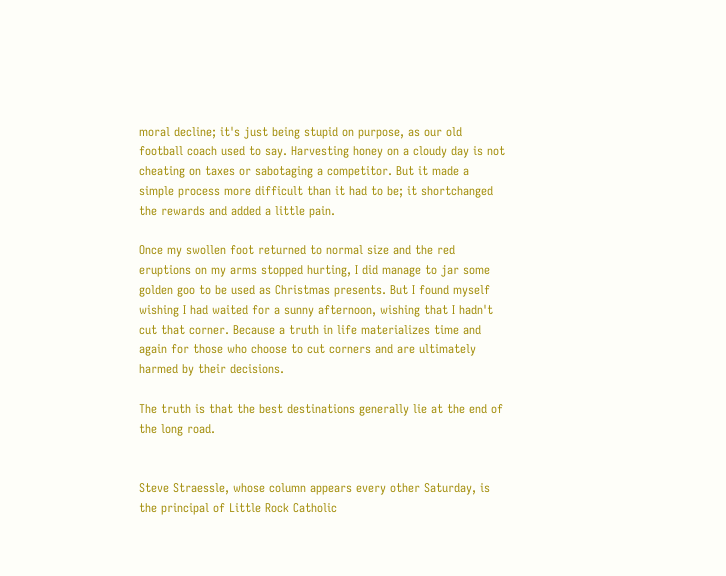moral decline; it's just being stupid on purpose, as our old football coach used to say. Harvesting honey on a cloudy day is not cheating on taxes or sabotaging a competitor. But it made a simple process more difficult than it had to be; it shortchanged the rewards and added a little pain.

Once my swollen foot returned to normal size and the red eruptions on my arms stopped hurting, I did manage to jar some golden goo to be used as Christmas presents. But I found myself wishing I had waited for a sunny afternoon, wishing that I hadn't cut that corner. Because a truth in life materializes time and again for those who choose to cut corners and are ultimately harmed by their decisions.

The truth is that the best destinations generally lie at the end of the long road.


Steve Straessle, whose column appears every other Saturday, is the principal of Little Rock Catholic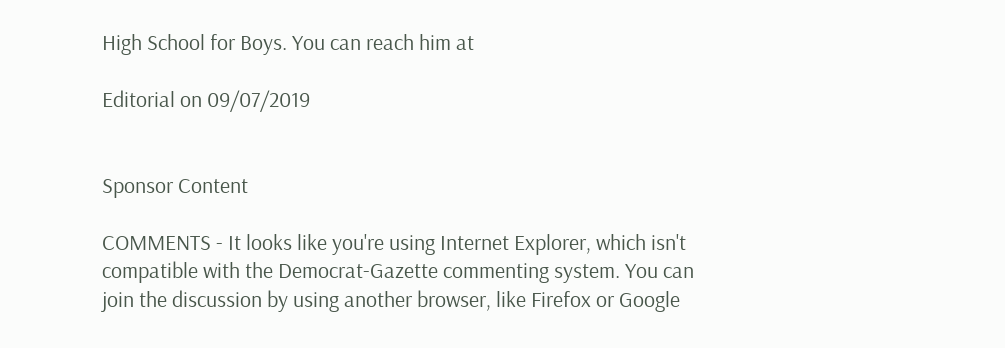High School for Boys. You can reach him at

Editorial on 09/07/2019


Sponsor Content

COMMENTS - It looks like you're using Internet Explorer, which isn't compatible with the Democrat-Gazette commenting system. You can join the discussion by using another browser, like Firefox or Google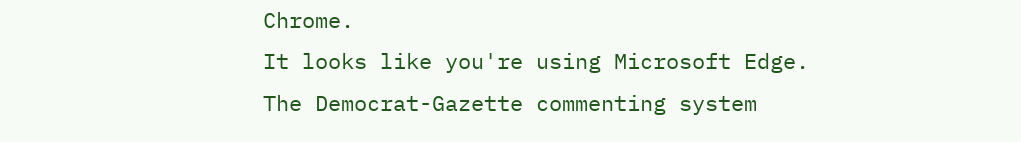Chrome.
It looks like you're using Microsoft Edge. The Democrat-Gazette commenting system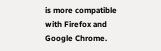is more compatible with Firefox and Google Chrome.